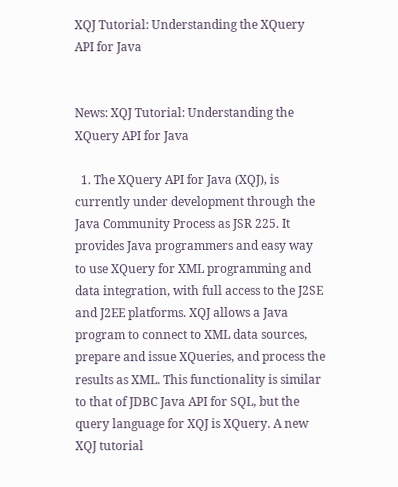XQJ Tutorial: Understanding the XQuery API for Java


News: XQJ Tutorial: Understanding the XQuery API for Java

  1. The XQuery API for Java (XQJ), is currently under development through the Java Community Process as JSR 225. It provides Java programmers and easy way to use XQuery for XML programming and data integration, with full access to the J2SE and J2EE platforms. XQJ allows a Java program to connect to XML data sources, prepare and issue XQueries, and process the results as XML. This functionality is similar to that of JDBC Java API for SQL, but the query language for XQJ is XQuery. A new XQJ tutorial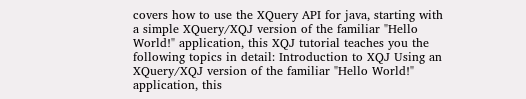covers how to use the XQuery API for java, starting with a simple XQuery/XQJ version of the familiar "Hello World!" application, this XQJ tutorial teaches you the following topics in detail: Introduction to XQJ Using an XQuery/XQJ version of the familiar "Hello World!" application, this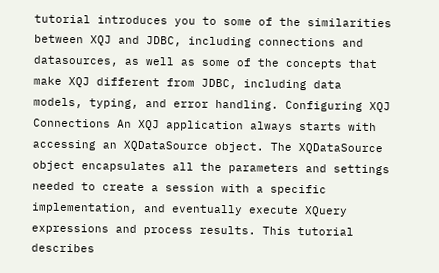tutorial introduces you to some of the similarities between XQJ and JDBC, including connections and datasources, as well as some of the concepts that make XQJ different from JDBC, including data models, typing, and error handling. Configuring XQJ Connections An XQJ application always starts with accessing an XQDataSource object. The XQDataSource object encapsulates all the parameters and settings needed to create a session with a specific implementation, and eventually execute XQuery expressions and process results. This tutorial describes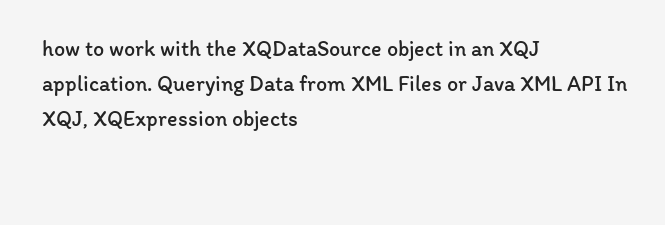how to work with the XQDataSource object in an XQJ application. Querying Data from XML Files or Java XML API In XQJ, XQExpression objects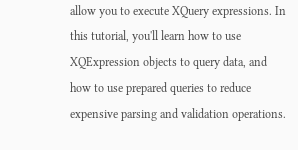allow you to execute XQuery expressions. In this tutorial, you'll learn how to use XQExpression objects to query data, and how to use prepared queries to reduce expensive parsing and validation operations.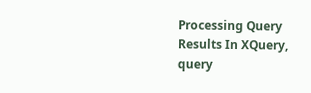Processing Query Results In XQuery, query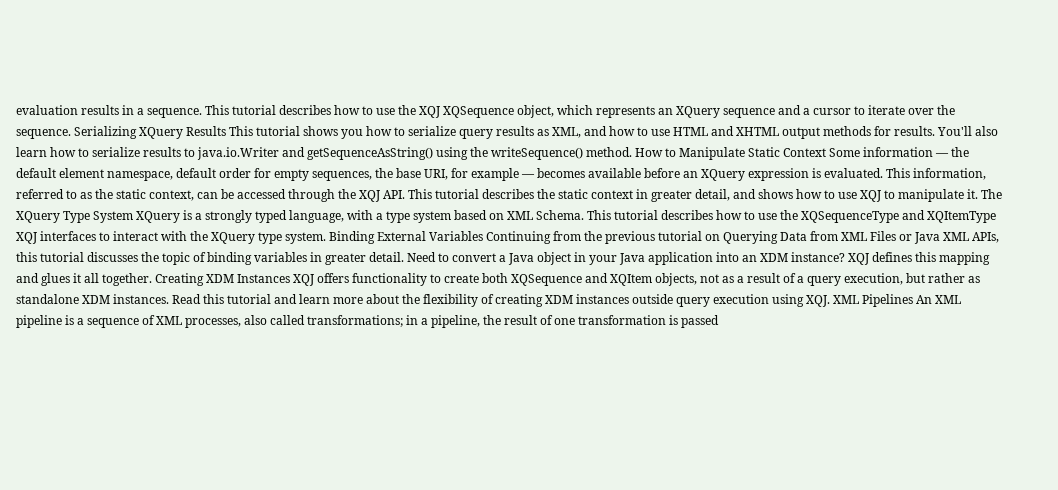evaluation results in a sequence. This tutorial describes how to use the XQJ XQSequence object, which represents an XQuery sequence and a cursor to iterate over the sequence. Serializing XQuery Results This tutorial shows you how to serialize query results as XML, and how to use HTML and XHTML output methods for results. You'll also learn how to serialize results to java.io.Writer and getSequenceAsString() using the writeSequence() method. How to Manipulate Static Context Some information — the default element namespace, default order for empty sequences, the base URI, for example — becomes available before an XQuery expression is evaluated. This information, referred to as the static context, can be accessed through the XQJ API. This tutorial describes the static context in greater detail, and shows how to use XQJ to manipulate it. The XQuery Type System XQuery is a strongly typed language, with a type system based on XML Schema. This tutorial describes how to use the XQSequenceType and XQItemType XQJ interfaces to interact with the XQuery type system. Binding External Variables Continuing from the previous tutorial on Querying Data from XML Files or Java XML APIs, this tutorial discusses the topic of binding variables in greater detail. Need to convert a Java object in your Java application into an XDM instance? XQJ defines this mapping and glues it all together. Creating XDM Instances XQJ offers functionality to create both XQSequence and XQItem objects, not as a result of a query execution, but rather as standalone XDM instances. Read this tutorial and learn more about the flexibility of creating XDM instances outside query execution using XQJ. XML Pipelines An XML pipeline is a sequence of XML processes, also called transformations; in a pipeline, the result of one transformation is passed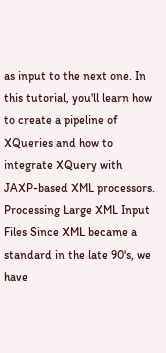as input to the next one. In this tutorial, you'll learn how to create a pipeline of XQueries and how to integrate XQuery with JAXP-based XML processors. Processing Large XML Input Files Since XML became a standard in the late 90's, we have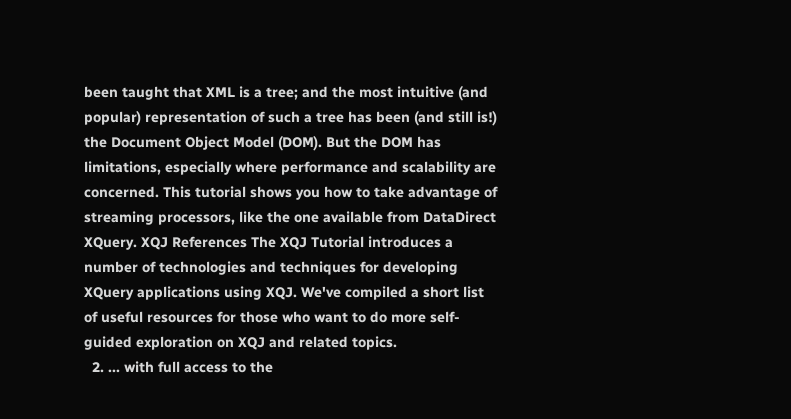been taught that XML is a tree; and the most intuitive (and popular) representation of such a tree has been (and still is!) the Document Object Model (DOM). But the DOM has limitations, especially where performance and scalability are concerned. This tutorial shows you how to take advantage of streaming processors, like the one available from DataDirect XQuery. XQJ References The XQJ Tutorial introduces a number of technologies and techniques for developing XQuery applications using XQJ. We've compiled a short list of useful resources for those who want to do more self-guided exploration on XQJ and related topics.
  2. ... with full access to the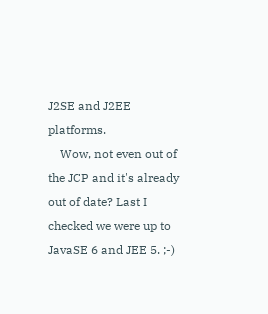J2SE and J2EE platforms.
    Wow, not even out of the JCP and it's already out of date? Last I checked we were up to JavaSE 6 and JEE 5. ;-)